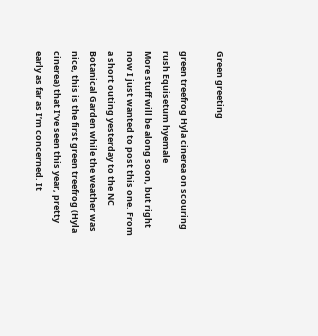Green greeting

green treefrog Hyla cinerea on scouring rush Equisetum hyemale
More stuff will be along soon, but right now I just wanted to post this one. From a short outing yesterday to the NC Botanical Garden while the weather was nice, this is the first green treefrog (Hyla cinerea) that I’ve seen this year, pretty early as far as I’m concerned. It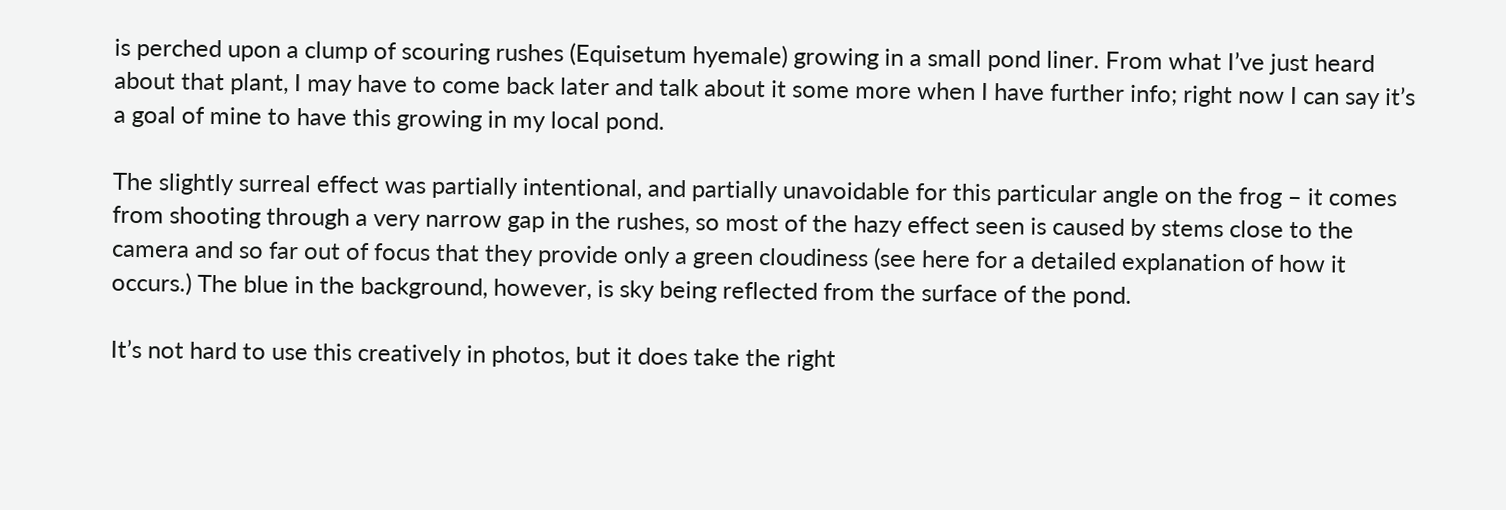is perched upon a clump of scouring rushes (Equisetum hyemale) growing in a small pond liner. From what I’ve just heard about that plant, I may have to come back later and talk about it some more when I have further info; right now I can say it’s a goal of mine to have this growing in my local pond.

The slightly surreal effect was partially intentional, and partially unavoidable for this particular angle on the frog – it comes from shooting through a very narrow gap in the rushes, so most of the hazy effect seen is caused by stems close to the camera and so far out of focus that they provide only a green cloudiness (see here for a detailed explanation of how it occurs.) The blue in the background, however, is sky being reflected from the surface of the pond.

It’s not hard to use this creatively in photos, but it does take the right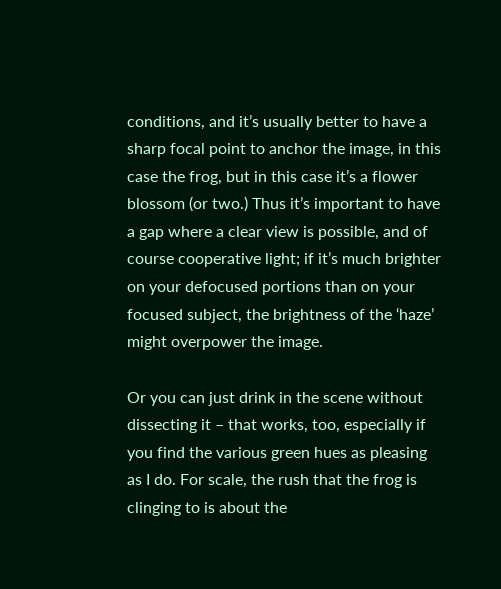conditions, and it’s usually better to have a sharp focal point to anchor the image, in this case the frog, but in this case it’s a flower blossom (or two.) Thus it’s important to have a gap where a clear view is possible, and of course cooperative light; if it’s much brighter on your defocused portions than on your focused subject, the brightness of the ‘haze’ might overpower the image.

Or you can just drink in the scene without dissecting it – that works, too, especially if you find the various green hues as pleasing as I do. For scale, the rush that the frog is clinging to is about the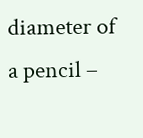diameter of a pencil –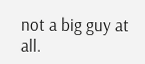not a big guy at all.